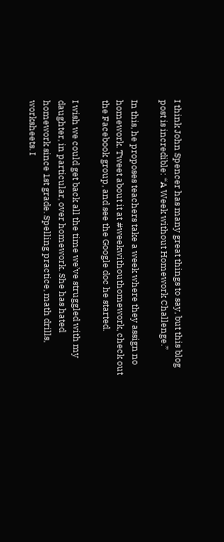I think John Spencer has many great things to say, but this blog post is incredible: “A Week without Homework Challenge.”

In this, he proposes teachers take a week where they assign no homework. Tweet about it at #weekwithouthomework, check out the Facebook group, and see the Google doc he started.

I wish we could get back all the time we’ve struggled with my daughter, in particular, over homework. She has hated homework since 1st grade. Spelling practice, math drills, worksheets. I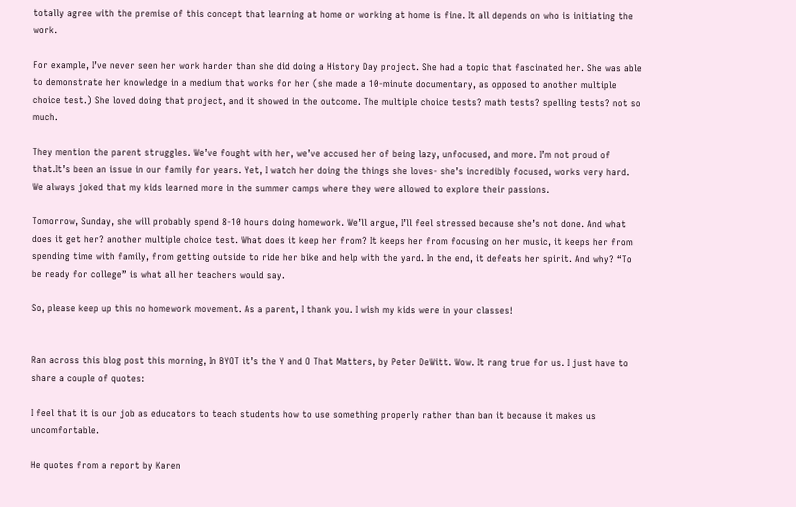totally agree with the premise of this concept that learning at home or working at home is fine. It all depends on who is initiating the work.

For example, I’ve never seen her work harder than she did doing a History Day project. She had a topic that fascinated her. She was able to demonstrate her knowledge in a medium that works for her (she made a 10-minute documentary, as opposed to another multiple choice test.) She loved doing that project, and it showed in the outcome. The multiple choice tests? math tests? spelling tests? not so much.

They mention the parent struggles. We’ve fought with her, we’ve accused her of being lazy, unfocused, and more. I’m not proud of that.It’s been an issue in our family for years. Yet, I watch her doing the things she loves- she’s incredibly focused, works very hard. We always joked that my kids learned more in the summer camps where they were allowed to explore their passions.

Tomorrow, Sunday, she will probably spend 8-10 hours doing homework. We’ll argue, I’ll feel stressed because she’s not done. And what does it get her? another multiple choice test. What does it keep her from? It keeps her from focusing on her music, it keeps her from spending time with family, from getting outside to ride her bike and help with the yard. In the end, it defeats her spirit. And why? “To be ready for college” is what all her teachers would say.

So, please keep up this no homework movement. As a parent, I thank you. I wish my kids were in your classes!


Ran across this blog post this morning, In BYOT it’s the Y and O That Matters, by Peter DeWitt. Wow. It rang true for us. I just have to share a couple of quotes:

I feel that it is our job as educators to teach students how to use something properly rather than ban it because it makes us uncomfortable.

He quotes from a report by Karen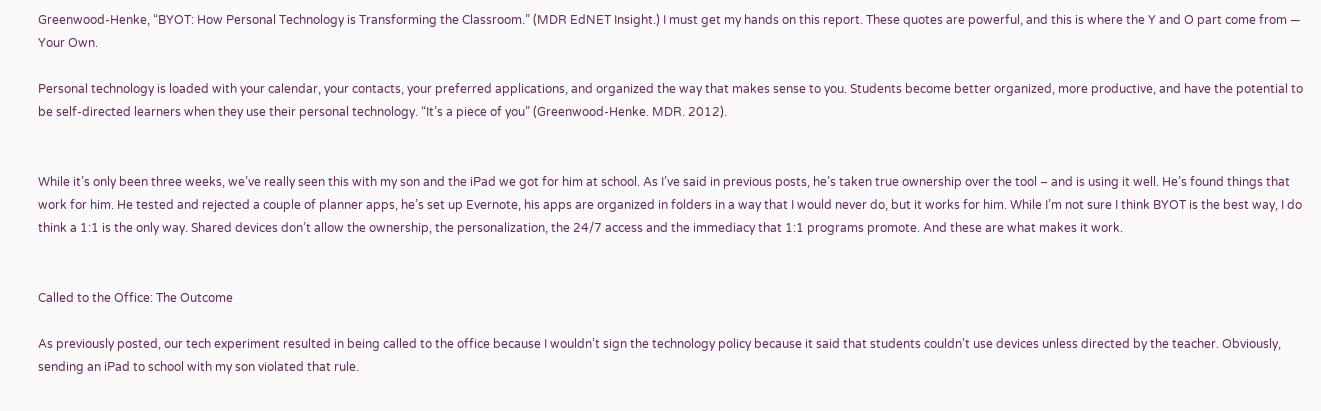Greenwood-Henke, “BYOT: How Personal Technology is Transforming the Classroom.” (MDR EdNET Insight.) I must get my hands on this report. These quotes are powerful, and this is where the Y and O part come from — Your Own.

Personal technology is loaded with your calendar, your contacts, your preferred applications, and organized the way that makes sense to you. Students become better organized, more productive, and have the potential to be self-directed learners when they use their personal technology. “It’s a piece of you” (Greenwood-Henke. MDR. 2012).


While it’s only been three weeks, we’ve really seen this with my son and the iPad we got for him at school. As I’ve said in previous posts, he’s taken true ownership over the tool – and is using it well. He’s found things that work for him. He tested and rejected a couple of planner apps, he’s set up Evernote, his apps are organized in folders in a way that I would never do, but it works for him. While I’m not sure I think BYOT is the best way, I do think a 1:1 is the only way. Shared devices don’t allow the ownership, the personalization, the 24/7 access and the immediacy that 1:1 programs promote. And these are what makes it work.


Called to the Office: The Outcome

As previously posted, our tech experiment resulted in being called to the office because I wouldn’t sign the technology policy because it said that students couldn’t use devices unless directed by the teacher. Obviously, sending an iPad to school with my son violated that rule.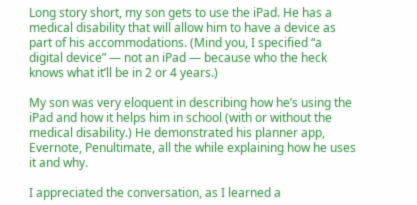Long story short, my son gets to use the iPad. He has a medical disability that will allow him to have a device as part of his accommodations. (Mind you, I specified “a digital device” — not an iPad — because who the heck knows what it’ll be in 2 or 4 years.)

My son was very eloquent in describing how he’s using the iPad and how it helps him in school (with or without the medical disability.) He demonstrated his planner app, Evernote, Penultimate, all the while explaining how he uses it and why.

I appreciated the conversation, as I learned a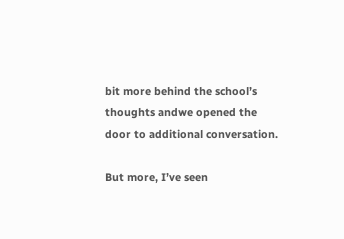bit more behind the school’s thoughts andwe opened the door to additional conversation.

But more, I’ve seen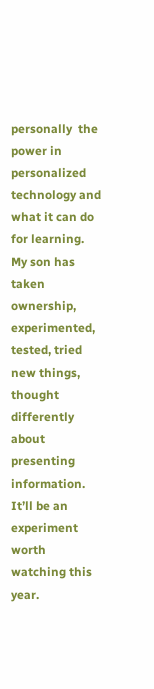personally  the power in personalized technology and what it can do for learning. My son has taken ownership, experimented, tested, tried new things, thought differently about presenting information. It’ll be an experiment worth watching this year.